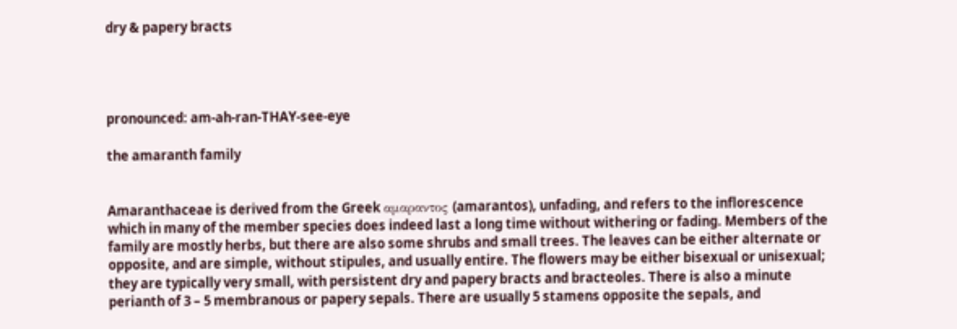dry & papery bracts




pronounced: am-ah-ran-THAY-see-eye

the amaranth family


Amaranthaceae is derived from the Greek αμαραντος (amarantos), unfading, and refers to the inflorescence which in many of the member species does indeed last a long time without withering or fading. Members of the family are mostly herbs, but there are also some shrubs and small trees. The leaves can be either alternate or opposite, and are simple, without stipules, and usually entire. The flowers may be either bisexual or unisexual; they are typically very small, with persistent dry and papery bracts and bracteoles. There is also a minute perianth of 3 – 5 membranous or papery sepals. There are usually 5 stamens opposite the sepals, and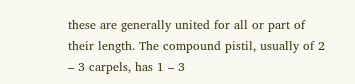these are generally united for all or part of their length. The compound pistil, usually of 2 – 3 carpels, has 1 – 3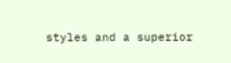styles and a superior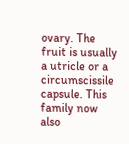ovary. The fruit is usually a utricle or a circumscissile capsule. This family now also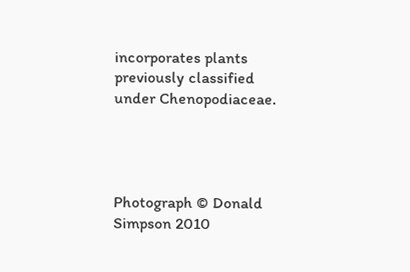incorporates plants previously classified under Chenopodiaceae.




Photograph © Donald Simpson 2010